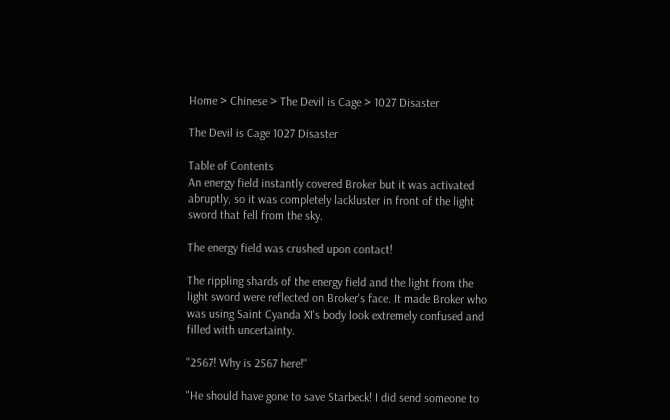Home > Chinese > The Devil is Cage > 1027 Disaster

The Devil is Cage 1027 Disaster

Table of Contents
An energy field instantly covered Broker but it was activated abruptly, so it was completely lackluster in front of the light sword that fell from the sky.

The energy field was crushed upon contact!

The rippling shards of the energy field and the light from the light sword were reflected on Broker's face. It made Broker who was using Saint Cyanda XI's body look extremely confused and filled with uncertainty.

"2567! Why is 2567 here!"

"He should have gone to save Starbeck! I did send someone to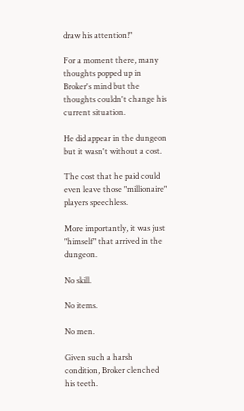draw his attention!"

For a moment there, many thoughts popped up in Broker's mind but the thoughts couldn't change his current situation.

He did appear in the dungeon but it wasn't without a cost.

The cost that he paid could even leave those "millionaire" players speechless.

More importantly, it was just "himself" that arrived in the dungeon.

No skill.

No items.

No men.

Given such a harsh condition, Broker clenched his teeth.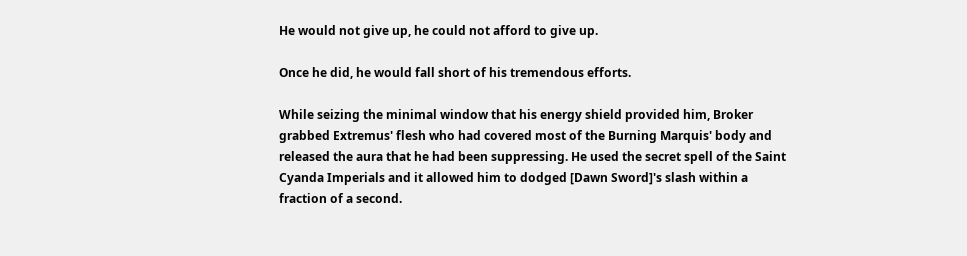He would not give up, he could not afford to give up.

Once he did, he would fall short of his tremendous efforts.

While seizing the minimal window that his energy shield provided him, Broker grabbed Extremus' flesh who had covered most of the Burning Marquis' body and released the aura that he had been suppressing. He used the secret spell of the Saint Cyanda Imperials and it allowed him to dodged [Dawn Sword]'s slash within a fraction of a second.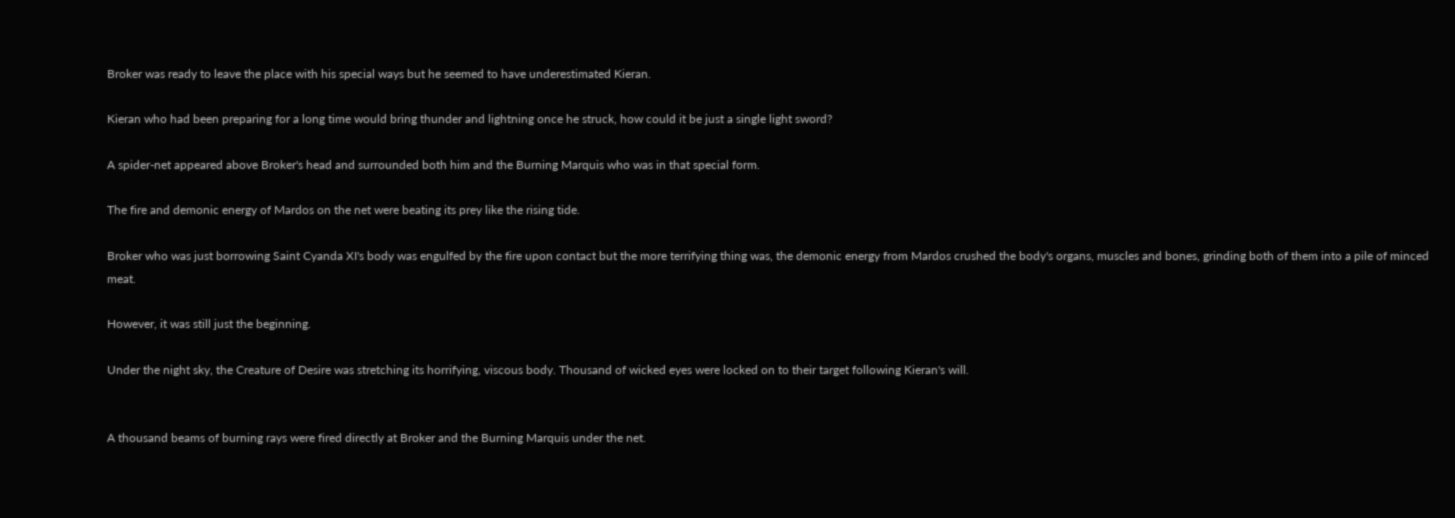Broker was ready to leave the place with his special ways but he seemed to have underestimated Kieran.

Kieran who had been preparing for a long time would bring thunder and lightning once he struck, how could it be just a single light sword?

A spider-net appeared above Broker's head and surrounded both him and the Burning Marquis who was in that special form.

The fire and demonic energy of Mardos on the net were beating its prey like the rising tide.

Broker who was just borrowing Saint Cyanda XI's body was engulfed by the fire upon contact but the more terrifying thing was, the demonic energy from Mardos crushed the body's organs, muscles and bones, grinding both of them into a pile of minced meat.

However, it was still just the beginning.

Under the night sky, the Creature of Desire was stretching its horrifying, viscous body. Thousand of wicked eyes were locked on to their target following Kieran's will.


A thousand beams of burning rays were fired directly at Broker and the Burning Marquis under the net.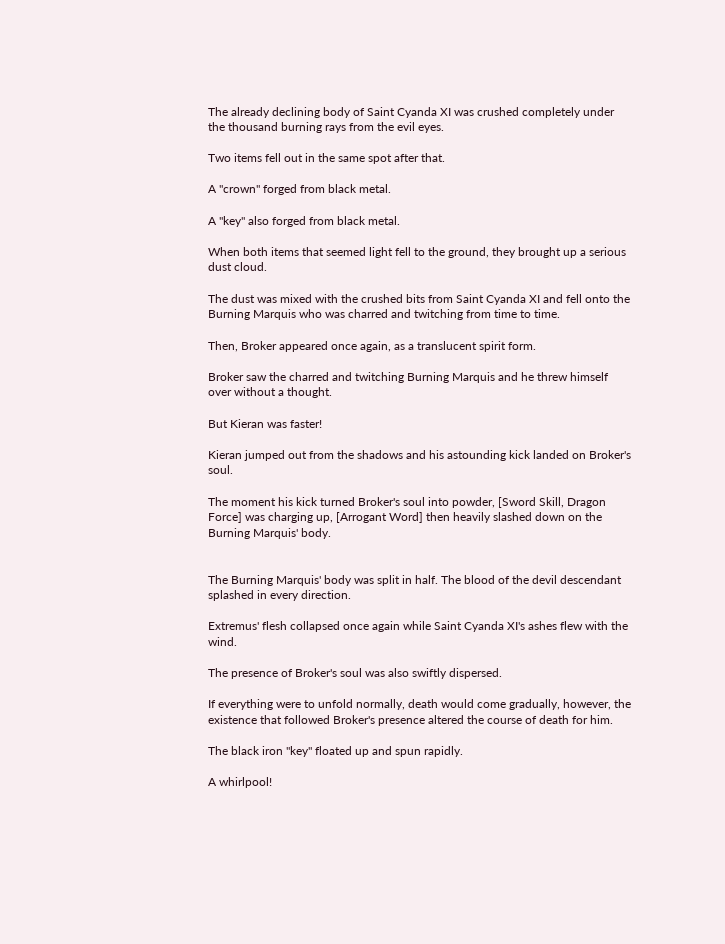The already declining body of Saint Cyanda XI was crushed completely under the thousand burning rays from the evil eyes.

Two items fell out in the same spot after that.

A "crown" forged from black metal.

A "key" also forged from black metal.

When both items that seemed light fell to the ground, they brought up a serious dust cloud.

The dust was mixed with the crushed bits from Saint Cyanda XI and fell onto the Burning Marquis who was charred and twitching from time to time.

Then, Broker appeared once again, as a translucent spirit form.

Broker saw the charred and twitching Burning Marquis and he threw himself over without a thought.

But Kieran was faster!

Kieran jumped out from the shadows and his astounding kick landed on Broker's soul.

The moment his kick turned Broker's soul into powder, [Sword Skill, Dragon Force] was charging up, [Arrogant Word] then heavily slashed down on the Burning Marquis' body.


The Burning Marquis' body was split in half. The blood of the devil descendant splashed in every direction.

Extremus' flesh collapsed once again while Saint Cyanda XI's ashes flew with the wind.

The presence of Broker's soul was also swiftly dispersed.

If everything were to unfold normally, death would come gradually, however, the existence that followed Broker's presence altered the course of death for him.

The black iron "key" floated up and spun rapidly.

A whirlpool!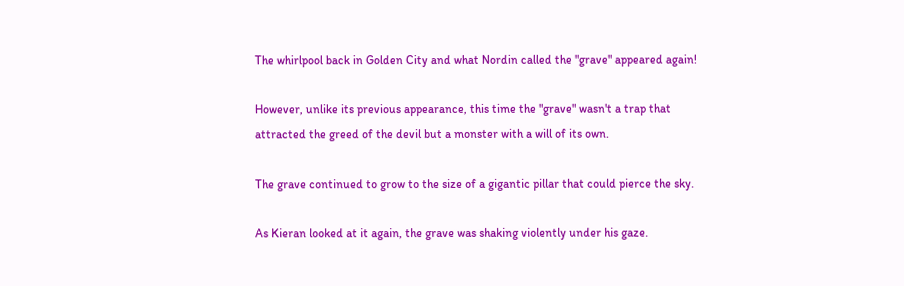The whirlpool back in Golden City and what Nordin called the "grave" appeared again!

However, unlike its previous appearance, this time the "grave" wasn't a trap that attracted the greed of the devil but a monster with a will of its own.

The grave continued to grow to the size of a gigantic pillar that could pierce the sky.

As Kieran looked at it again, the grave was shaking violently under his gaze.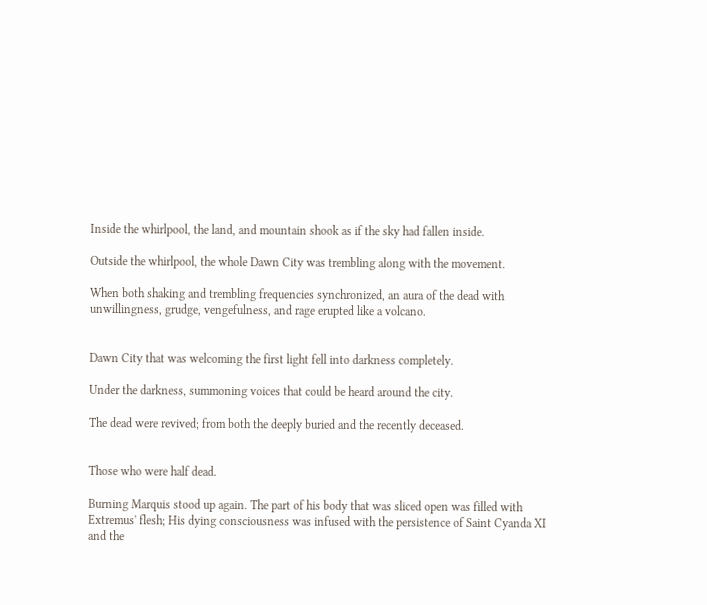Inside the whirlpool, the land, and mountain shook as if the sky had fallen inside.

Outside the whirlpool, the whole Dawn City was trembling along with the movement.

When both shaking and trembling frequencies synchronized, an aura of the dead with unwillingness, grudge, vengefulness, and rage erupted like a volcano.


Dawn City that was welcoming the first light fell into darkness completely.

Under the darkness, summoning voices that could be heard around the city.

The dead were revived; from both the deeply buried and the recently deceased.


Those who were half dead.

Burning Marquis stood up again. The part of his body that was sliced open was filled with Extremus' flesh; His dying consciousness was infused with the persistence of Saint Cyanda XI and the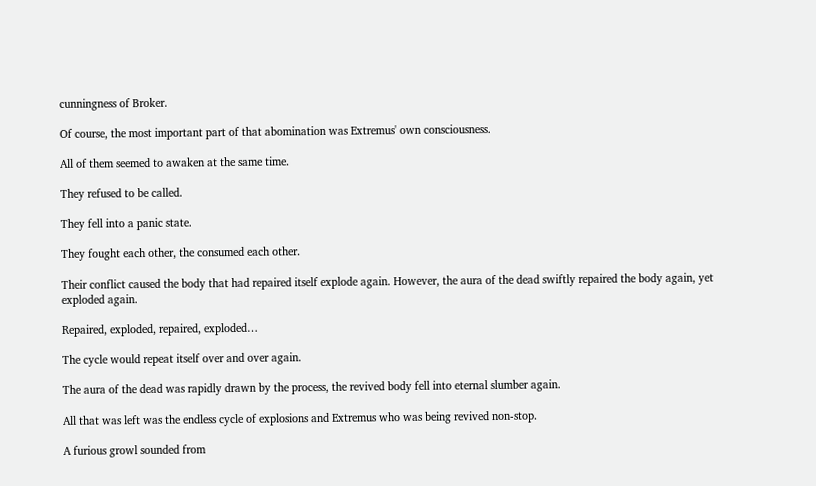cunningness of Broker.

Of course, the most important part of that abomination was Extremus' own consciousness.

All of them seemed to awaken at the same time.

They refused to be called.

They fell into a panic state.

They fought each other, the consumed each other.

Their conflict caused the body that had repaired itself explode again. However, the aura of the dead swiftly repaired the body again, yet exploded again.

Repaired, exploded, repaired, exploded…

The cycle would repeat itself over and over again.

The aura of the dead was rapidly drawn by the process, the revived body fell into eternal slumber again.

All that was left was the endless cycle of explosions and Extremus who was being revived non-stop.

A furious growl sounded from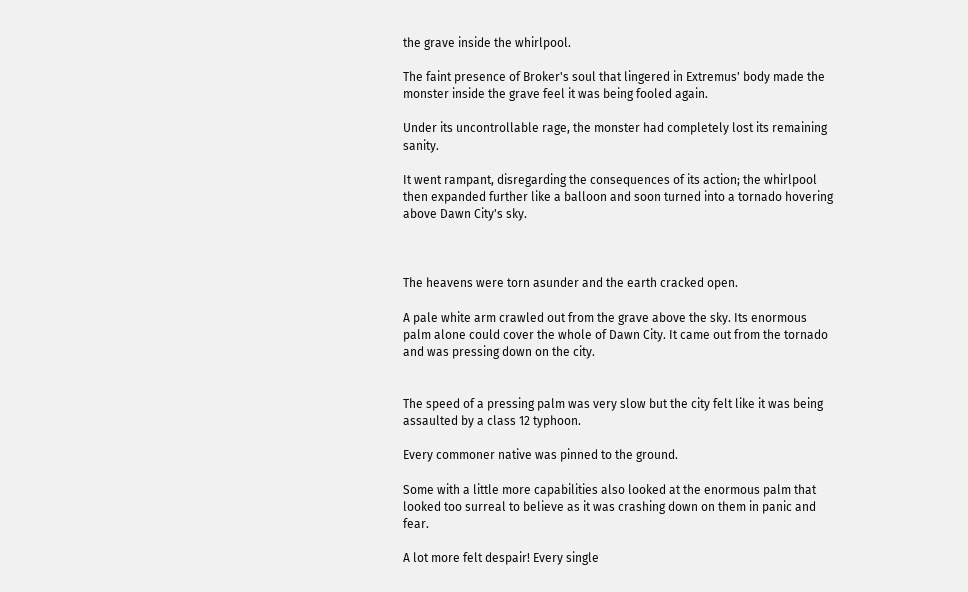the grave inside the whirlpool.

The faint presence of Broker's soul that lingered in Extremus' body made the monster inside the grave feel it was being fooled again.

Under its uncontrollable rage, the monster had completely lost its remaining sanity.

It went rampant, disregarding the consequences of its action; the whirlpool then expanded further like a balloon and soon turned into a tornado hovering above Dawn City's sky.



The heavens were torn asunder and the earth cracked open.

A pale white arm crawled out from the grave above the sky. Its enormous palm alone could cover the whole of Dawn City. It came out from the tornado and was pressing down on the city.


The speed of a pressing palm was very slow but the city felt like it was being assaulted by a class 12 typhoon.

Every commoner native was pinned to the ground.

Some with a little more capabilities also looked at the enormous palm that looked too surreal to believe as it was crashing down on them in panic and fear.

A lot more felt despair! Every single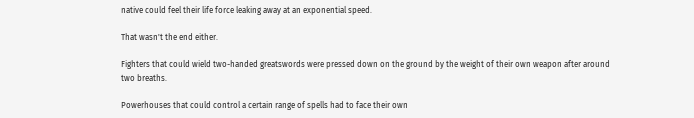native could feel their life force leaking away at an exponential speed.

That wasn't the end either.

Fighters that could wield two-handed greatswords were pressed down on the ground by the weight of their own weapon after around two breaths.

Powerhouses that could control a certain range of spells had to face their own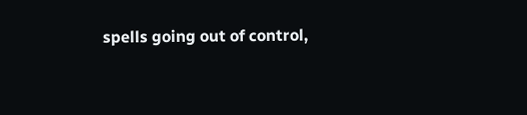spells going out of control,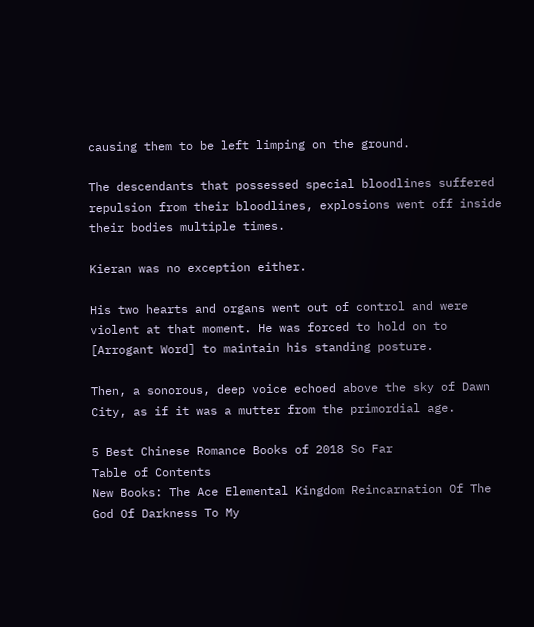causing them to be left limping on the ground.

The descendants that possessed special bloodlines suffered repulsion from their bloodlines, explosions went off inside their bodies multiple times.

Kieran was no exception either.

His two hearts and organs went out of control and were violent at that moment. He was forced to hold on to [Arrogant Word] to maintain his standing posture.

Then, a sonorous, deep voice echoed above the sky of Dawn City, as if it was a mutter from the primordial age.

5 Best Chinese Romance Books of 2018 So Far
Table of Contents
New Books: The Ace Elemental Kingdom Reincarnation Of The God Of Darkness To My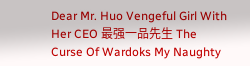Dear Mr. Huo Vengeful Girl With Her CEO 最强一品先生 The Curse Of Wardoks My Naughty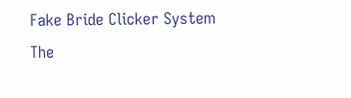Fake Bride Clicker System The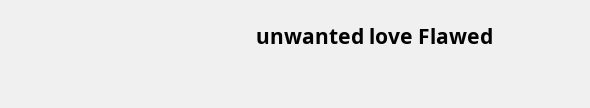unwanted love Flawed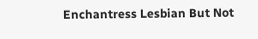Enchantress Lesbian But Not